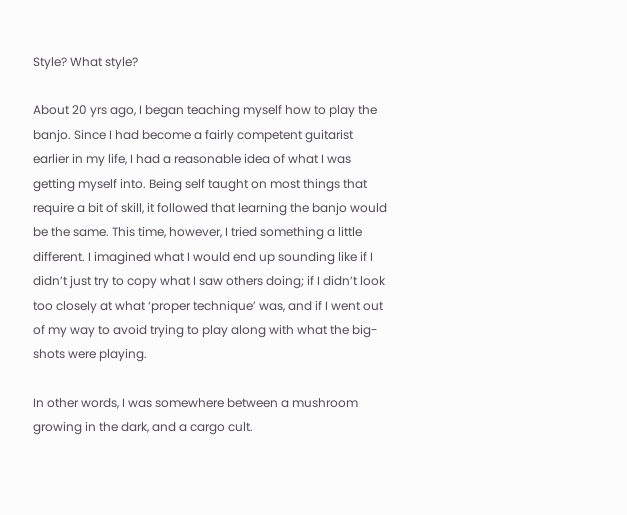Style? What style?

About 20 yrs ago, I began teaching myself how to play the banjo. Since I had become a fairly competent guitarist earlier in my life, I had a reasonable idea of what I was getting myself into. Being self taught on most things that require a bit of skill, it followed that learning the banjo would be the same. This time, however, I tried something a little different. I imagined what I would end up sounding like if I didn’t just try to copy what I saw others doing; if I didn’t look too closely at what ‘proper technique’ was, and if I went out of my way to avoid trying to play along with what the big-shots were playing.

In other words, I was somewhere between a mushroom growing in the dark, and a cargo cult.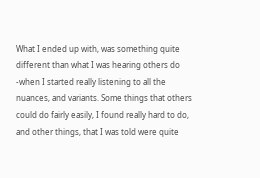What I ended up with, was something quite different than what I was hearing others do -when I started really listening to all the nuances, and variants. Some things that others could do fairly easily, I found really hard to do, and other things, that I was told were quite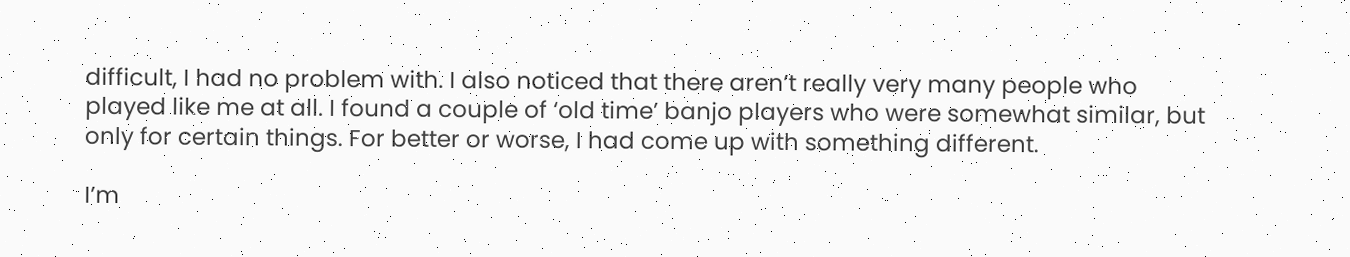difficult, I had no problem with. I also noticed that there aren’t really very many people who played like me at all. I found a couple of ‘old time’ banjo players who were somewhat similar, but only for certain things. For better or worse, I had come up with something different.

I’m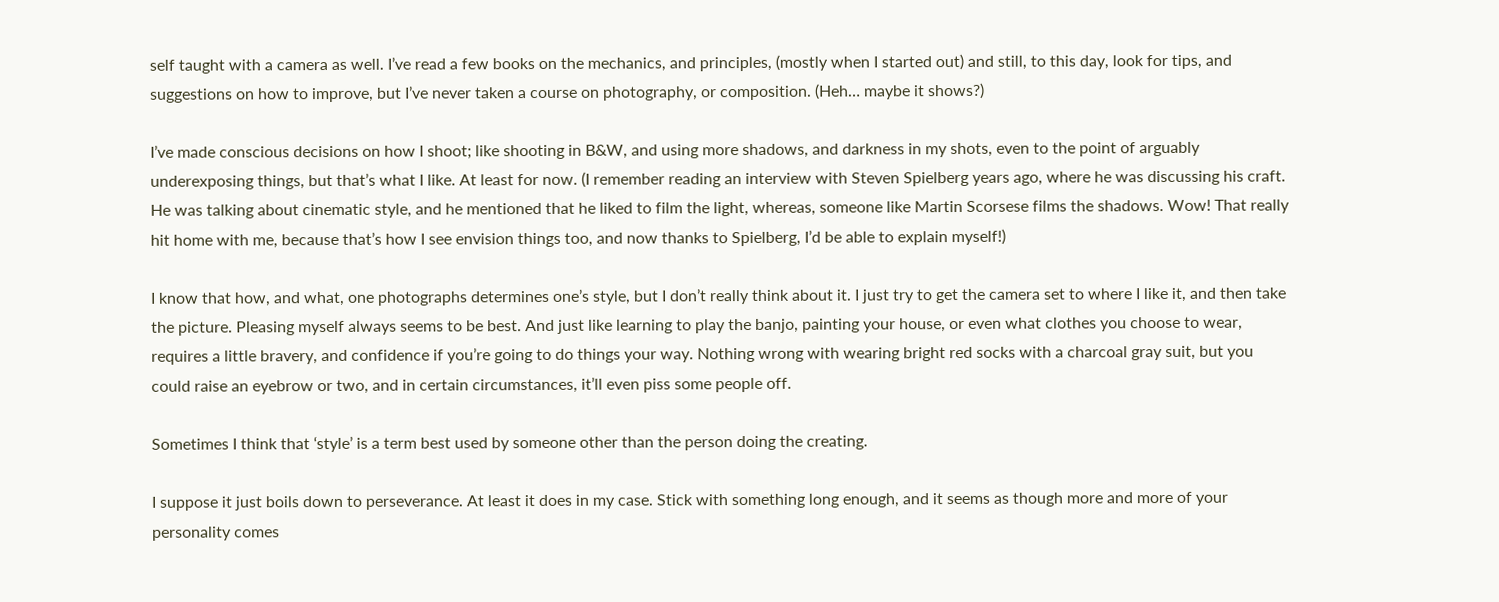self taught with a camera as well. I’ve read a few books on the mechanics, and principles, (mostly when I started out) and still, to this day, look for tips, and suggestions on how to improve, but I’ve never taken a course on photography, or composition. (Heh… maybe it shows?)

I’ve made conscious decisions on how I shoot; like shooting in B&W, and using more shadows, and darkness in my shots, even to the point of arguably underexposing things, but that’s what I like. At least for now. (I remember reading an interview with Steven Spielberg years ago, where he was discussing his craft. He was talking about cinematic style, and he mentioned that he liked to film the light, whereas, someone like Martin Scorsese films the shadows. Wow! That really hit home with me, because that’s how I see envision things too, and now thanks to Spielberg, I’d be able to explain myself!)

I know that how, and what, one photographs determines one’s style, but I don’t really think about it. I just try to get the camera set to where I like it, and then take the picture. Pleasing myself always seems to be best. And just like learning to play the banjo, painting your house, or even what clothes you choose to wear, requires a little bravery, and confidence if you’re going to do things your way. Nothing wrong with wearing bright red socks with a charcoal gray suit, but you could raise an eyebrow or two, and in certain circumstances, it’ll even piss some people off.

Sometimes I think that ‘style’ is a term best used by someone other than the person doing the creating.

I suppose it just boils down to perseverance. At least it does in my case. Stick with something long enough, and it seems as though more and more of your personality comes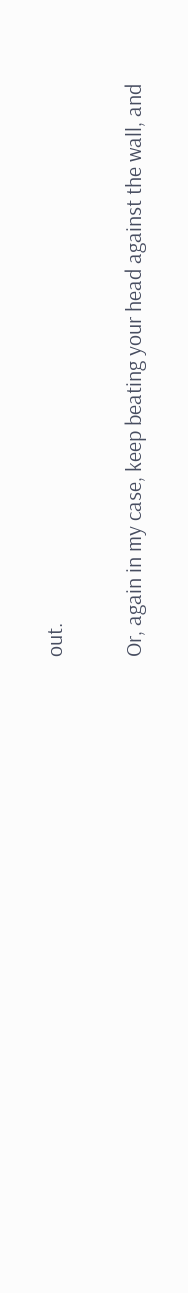out.

Or, again in my case, keep beating your head against the wall, and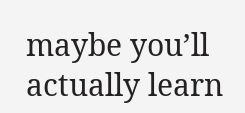maybe you’ll actually learn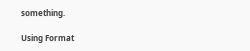something.

Using Format